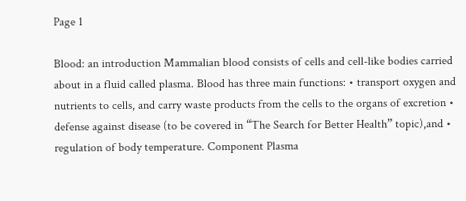Page 1

Blood: an introduction Mammalian blood consists of cells and cell-like bodies carried about in a fluid called plasma. Blood has three main functions: • transport oxygen and nutrients to cells, and carry waste products from the cells to the organs of excretion • defense against disease (to be covered in “The Search for Better Health” topic),and • regulation of body temperature. Component Plasma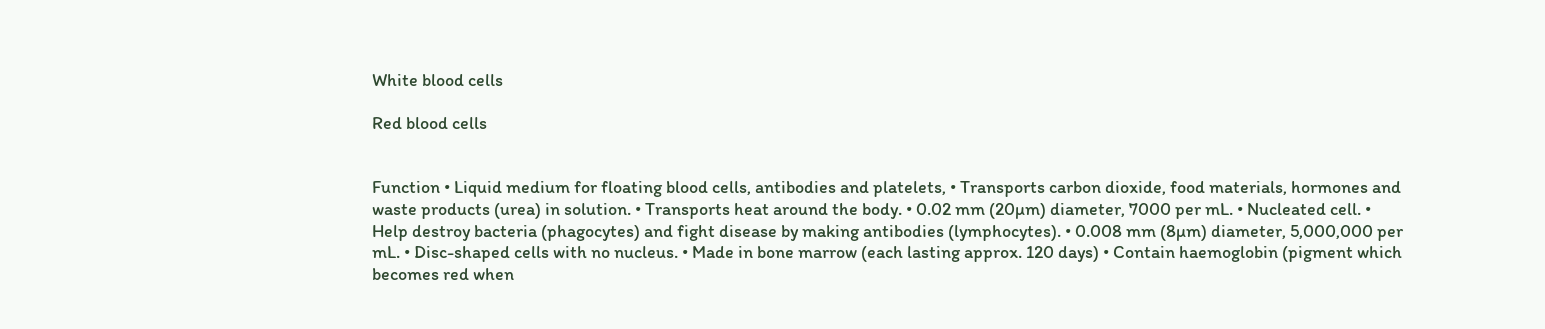White blood cells

Red blood cells


Function • Liquid medium for floating blood cells, antibodies and platelets, • Transports carbon dioxide, food materials, hormones and waste products (urea) in solution. • Transports heat around the body. • 0.02 mm (20µm) diameter, 7000 per mL. • Nucleated cell. • Help destroy bacteria (phagocytes) and fight disease by making antibodies (lymphocytes). • 0.008 mm (8µm) diameter, 5,000,000 per mL. • Disc-shaped cells with no nucleus. • Made in bone marrow (each lasting approx. 120 days) • Contain haemoglobin (pigment which becomes red when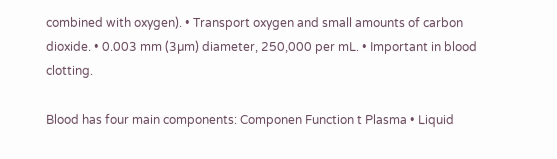combined with oxygen). • Transport oxygen and small amounts of carbon dioxide. • 0.003 mm (3µm) diameter, 250,000 per mL. • Important in blood clotting.

Blood has four main components: Componen Function t Plasma • Liquid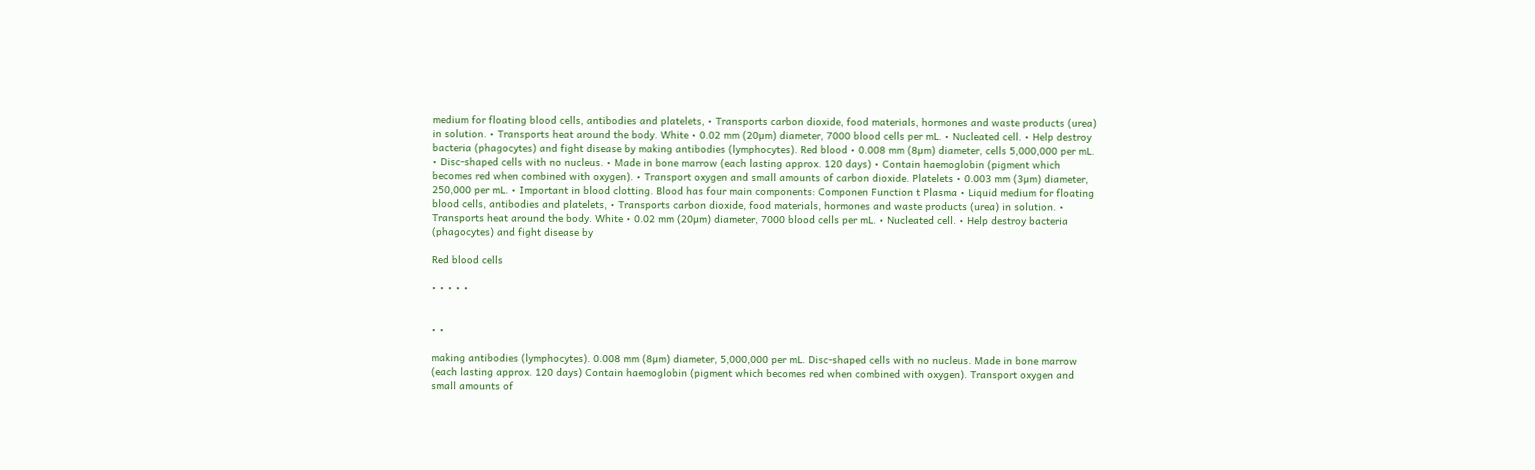medium for floating blood cells, antibodies and platelets, • Transports carbon dioxide, food materials, hormones and waste products (urea) in solution. • Transports heat around the body. White • 0.02 mm (20µm) diameter, 7000 blood cells per mL. • Nucleated cell. • Help destroy bacteria (phagocytes) and fight disease by making antibodies (lymphocytes). Red blood • 0.008 mm (8µm) diameter, cells 5,000,000 per mL. • Disc-shaped cells with no nucleus. • Made in bone marrow (each lasting approx. 120 days) • Contain haemoglobin (pigment which becomes red when combined with oxygen). • Transport oxygen and small amounts of carbon dioxide. Platelets • 0.003 mm (3µm) diameter, 250,000 per mL. • Important in blood clotting. Blood has four main components: Componen Function t Plasma • Liquid medium for floating blood cells, antibodies and platelets, • Transports carbon dioxide, food materials, hormones and waste products (urea) in solution. • Transports heat around the body. White • 0.02 mm (20µm) diameter, 7000 blood cells per mL. • Nucleated cell. • Help destroy bacteria (phagocytes) and fight disease by

Red blood cells

• • • • •


• •

making antibodies (lymphocytes). 0.008 mm (8µm) diameter, 5,000,000 per mL. Disc-shaped cells with no nucleus. Made in bone marrow (each lasting approx. 120 days) Contain haemoglobin (pigment which becomes red when combined with oxygen). Transport oxygen and small amounts of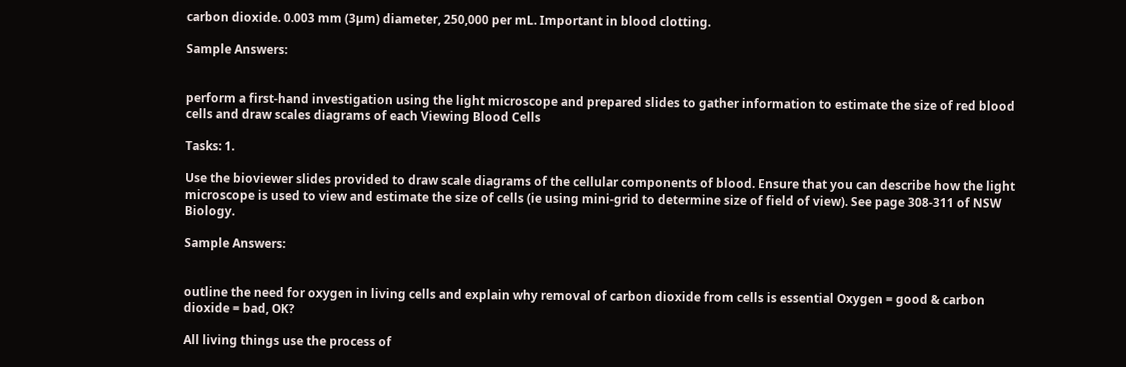carbon dioxide. 0.003 mm (3µm) diameter, 250,000 per mL. Important in blood clotting.

Sample Answers:


perform a first-hand investigation using the light microscope and prepared slides to gather information to estimate the size of red blood cells and draw scales diagrams of each Viewing Blood Cells

Tasks: 1.

Use the bioviewer slides provided to draw scale diagrams of the cellular components of blood. Ensure that you can describe how the light microscope is used to view and estimate the size of cells (ie using mini-grid to determine size of field of view). See page 308-311 of NSW Biology.

Sample Answers:


outline the need for oxygen in living cells and explain why removal of carbon dioxide from cells is essential Oxygen = good & carbon dioxide = bad, OK?

All living things use the process of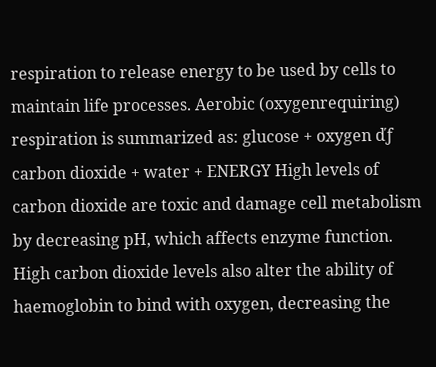respiration to release energy to be used by cells to maintain life processes. Aerobic (oxygenrequiring) respiration is summarized as: glucose + oxygen ďƒ carbon dioxide + water + ENERGY High levels of carbon dioxide are toxic and damage cell metabolism by decreasing pH, which affects enzyme function. High carbon dioxide levels also alter the ability of haemoglobin to bind with oxygen, decreasing the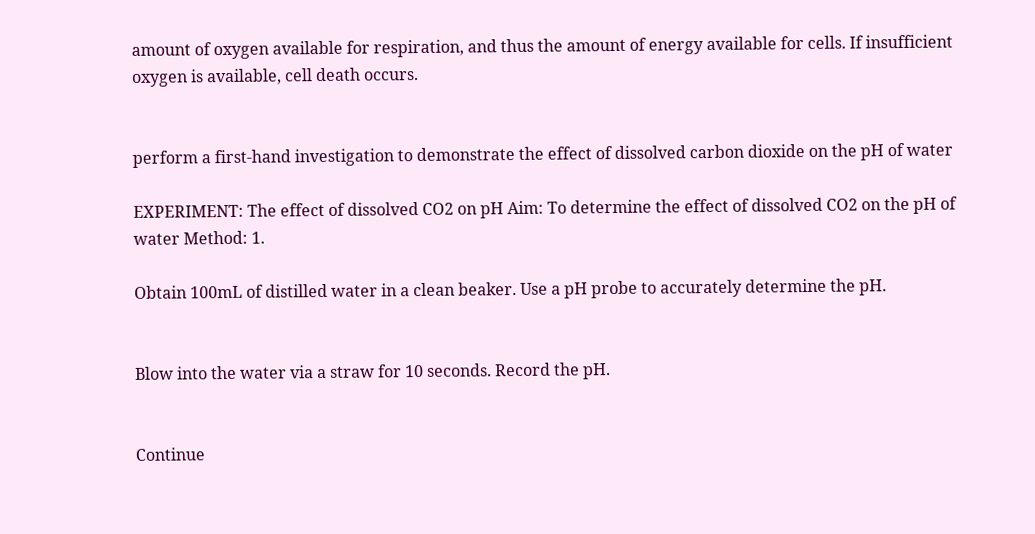amount of oxygen available for respiration, and thus the amount of energy available for cells. If insufficient oxygen is available, cell death occurs.


perform a first-hand investigation to demonstrate the effect of dissolved carbon dioxide on the pH of water

EXPERIMENT: The effect of dissolved CO2 on pH Aim: To determine the effect of dissolved CO2 on the pH of water Method: 1.

Obtain 100mL of distilled water in a clean beaker. Use a pH probe to accurately determine the pH.


Blow into the water via a straw for 10 seconds. Record the pH.


Continue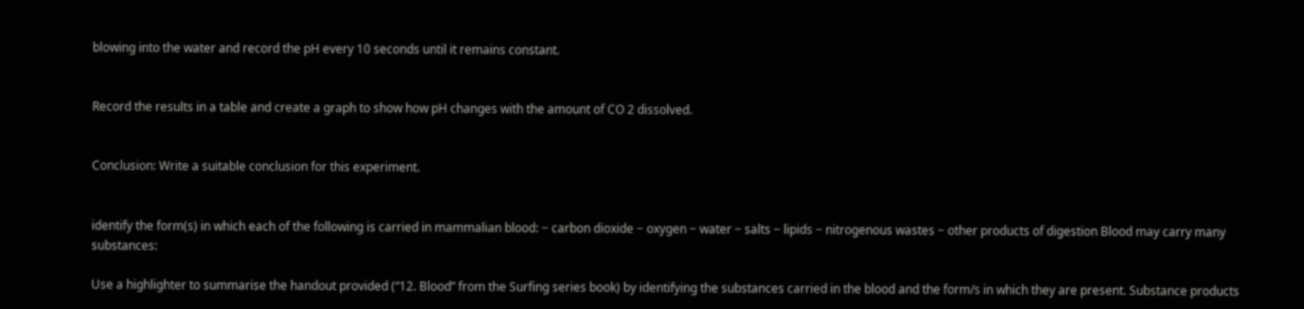blowing into the water and record the pH every 10 seconds until it remains constant.


Record the results in a table and create a graph to show how pH changes with the amount of CO 2 dissolved.


Conclusion: Write a suitable conclusion for this experiment.


identify the form(s) in which each of the following is carried in mammalian blood: − carbon dioxide − oxygen − water − salts − lipids − nitrogenous wastes − other products of digestion Blood may carry many substances:

Use a highlighter to summarise the handout provided (“12. Blood” from the Surfing series book) by identifying the substances carried in the blood and the form/s in which they are present. Substance products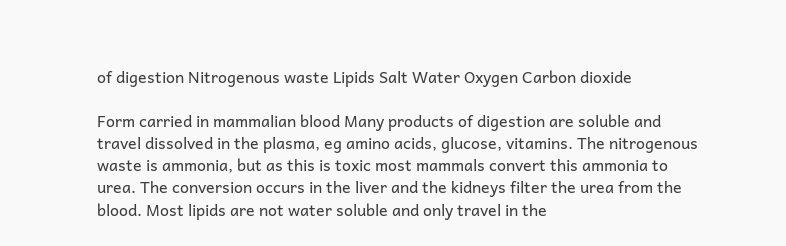of digestion Nitrogenous waste Lipids Salt Water Oxygen Carbon dioxide

Form carried in mammalian blood Many products of digestion are soluble and travel dissolved in the plasma, eg amino acids, glucose, vitamins. The nitrogenous waste is ammonia, but as this is toxic most mammals convert this ammonia to urea. The conversion occurs in the liver and the kidneys filter the urea from the blood. Most lipids are not water soluble and only travel in the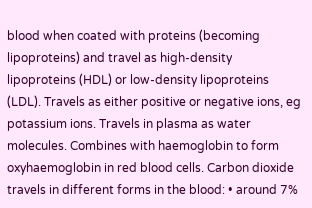blood when coated with proteins (becoming lipoproteins) and travel as high-density lipoproteins (HDL) or low-density lipoproteins (LDL). Travels as either positive or negative ions, eg potassium ions. Travels in plasma as water molecules. Combines with haemoglobin to form oxyhaemoglobin in red blood cells. Carbon dioxide travels in different forms in the blood: • around 7%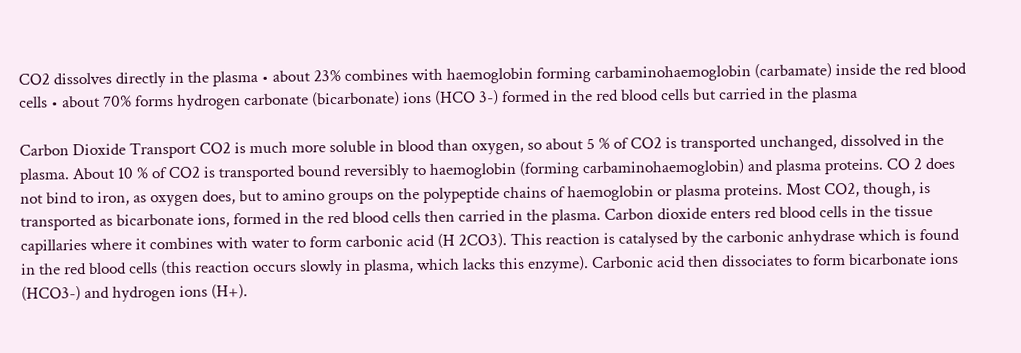CO2 dissolves directly in the plasma • about 23% combines with haemoglobin forming carbaminohaemoglobin (carbamate) inside the red blood cells • about 70% forms hydrogen carbonate (bicarbonate) ions (HCO 3-) formed in the red blood cells but carried in the plasma

Carbon Dioxide Transport CO2 is much more soluble in blood than oxygen, so about 5 % of CO2 is transported unchanged, dissolved in the plasma. About 10 % of CO2 is transported bound reversibly to haemoglobin (forming carbaminohaemoglobin) and plasma proteins. CO 2 does not bind to iron, as oxygen does, but to amino groups on the polypeptide chains of haemoglobin or plasma proteins. Most CO2, though, is transported as bicarbonate ions, formed in the red blood cells then carried in the plasma. Carbon dioxide enters red blood cells in the tissue capillaries where it combines with water to form carbonic acid (H 2CO3). This reaction is catalysed by the carbonic anhydrase which is found in the red blood cells (this reaction occurs slowly in plasma, which lacks this enzyme). Carbonic acid then dissociates to form bicarbonate ions (HCO3-) and hydrogen ions (H+).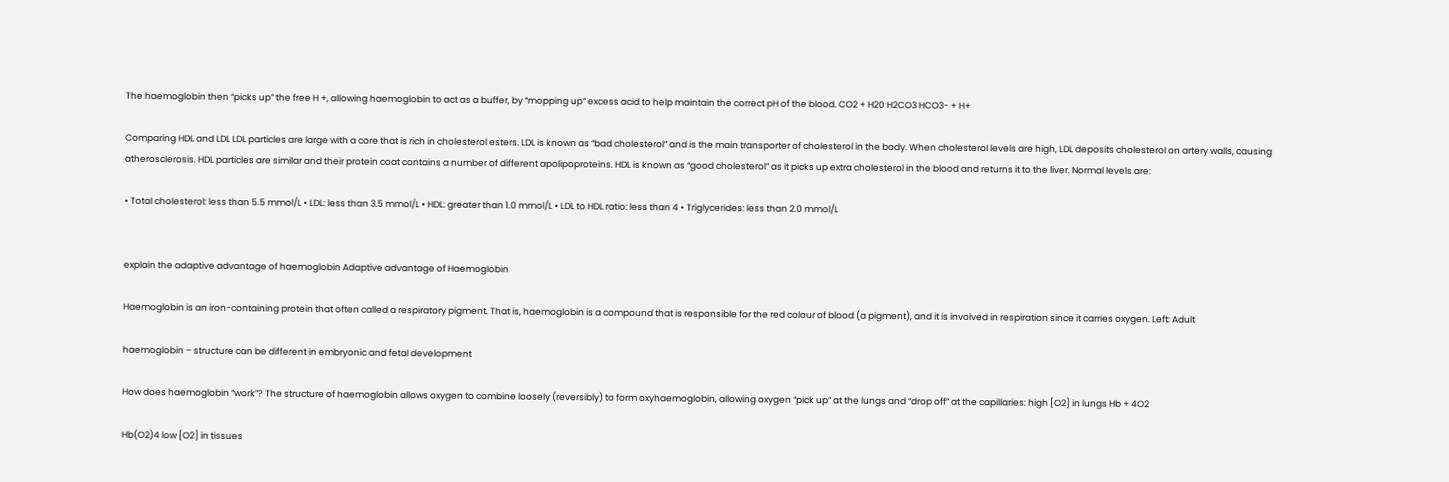The haemoglobin then “picks up” the free H +, allowing haemoglobin to act as a buffer, by “mopping up” excess acid to help maintain the correct pH of the blood. CO2 + H20 H2CO3 HCO3- + H+

Comparing HDL and LDL LDL particles are large with a core that is rich in cholesterol esters. LDL is known as “bad cholesterol” and is the main transporter of cholesterol in the body. When cholesterol levels are high, LDL deposits cholesterol on artery walls, causing atherosclerosis. HDL particles are similar and their protein coat contains a number of different apolipoproteins. HDL is known as “good cholesterol” as it picks up extra cholesterol in the blood and returns it to the liver. Normal levels are:

• Total cholesterol: less than 5.5 mmol/L • LDL: less than 3.5 mmol/L • HDL: greater than 1.0 mmol/L • LDL to HDL ratio: less than 4 • Triglycerides: less than 2.0 mmol/L


explain the adaptive advantage of haemoglobin Adaptive advantage of Haemoglobin

Haemoglobin is an iron-containing protein that often called a respiratory pigment. That is, haemoglobin is a compound that is responsible for the red colour of blood (a pigment), and it is involved in respiration since it carries oxygen. Left: Adult

haemoglobin – structure can be different in embryonic and fetal development

How does haemoglobin “work”? The structure of haemoglobin allows oxygen to combine loosely (reversibly) to form oxyhaemoglobin, allowing oxygen “pick up” at the lungs and “drop off” at the capillaries: high [O2] in lungs Hb + 4O2

Hb(O2)4 low [O2] in tissues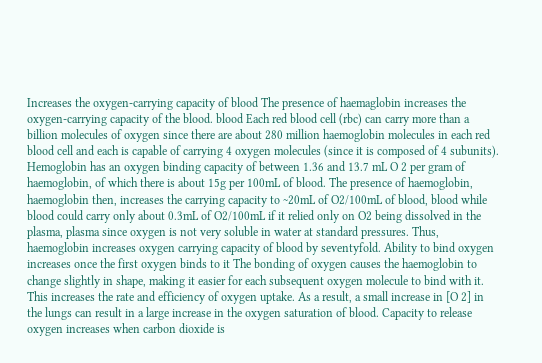Increases the oxygen-carrying capacity of blood The presence of haemaglobin increases the oxygen-carrying capacity of the blood. blood Each red blood cell (rbc) can carry more than a billion molecules of oxygen since there are about 280 million haemoglobin molecules in each red blood cell and each is capable of carrying 4 oxygen molecules (since it is composed of 4 subunits). Hemoglobin has an oxygen binding capacity of between 1.36 and 13.7 mL O 2 per gram of haemoglobin, of which there is about 15g per 100mL of blood. The presence of haemoglobin, haemoglobin then, increases the carrying capacity to ~20mL of O2/100mL of blood, blood while blood could carry only about 0.3mL of O2/100mL if it relied only on O2 being dissolved in the plasma, plasma since oxygen is not very soluble in water at standard pressures. Thus, haemoglobin increases oxygen carrying capacity of blood by seventyfold. Ability to bind oxygen increases once the first oxygen binds to it The bonding of oxygen causes the haemoglobin to change slightly in shape, making it easier for each subsequent oxygen molecule to bind with it. This increases the rate and efficiency of oxygen uptake. As a result, a small increase in [O 2] in the lungs can result in a large increase in the oxygen saturation of blood. Capacity to release oxygen increases when carbon dioxide is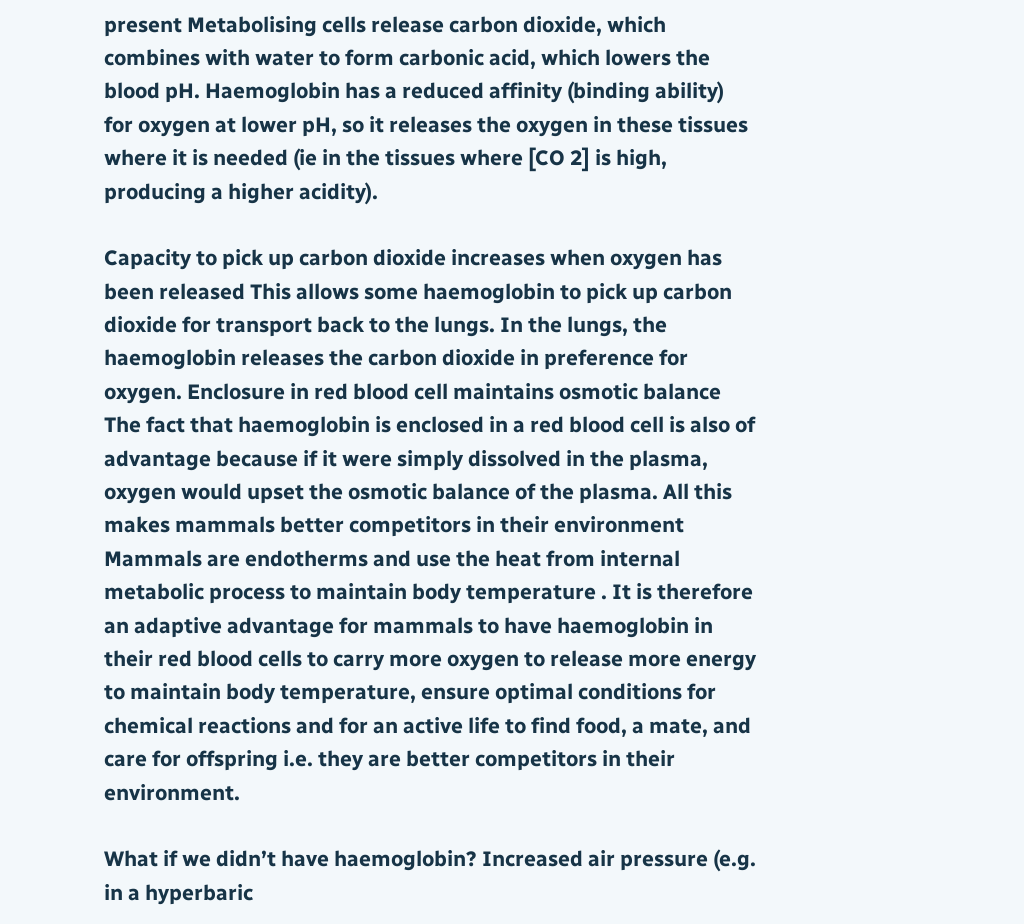present Metabolising cells release carbon dioxide, which combines with water to form carbonic acid, which lowers the blood pH. Haemoglobin has a reduced affinity (binding ability) for oxygen at lower pH, so it releases the oxygen in these tissues where it is needed (ie in the tissues where [CO 2] is high, producing a higher acidity).

Capacity to pick up carbon dioxide increases when oxygen has been released This allows some haemoglobin to pick up carbon dioxide for transport back to the lungs. In the lungs, the haemoglobin releases the carbon dioxide in preference for oxygen. Enclosure in red blood cell maintains osmotic balance The fact that haemoglobin is enclosed in a red blood cell is also of advantage because if it were simply dissolved in the plasma, oxygen would upset the osmotic balance of the plasma. All this makes mammals better competitors in their environment Mammals are endotherms and use the heat from internal metabolic process to maintain body temperature . It is therefore an adaptive advantage for mammals to have haemoglobin in their red blood cells to carry more oxygen to release more energy to maintain body temperature, ensure optimal conditions for chemical reactions and for an active life to find food, a mate, and care for offspring i.e. they are better competitors in their environment.

What if we didn’t have haemoglobin? Increased air pressure (e.g. in a hyperbaric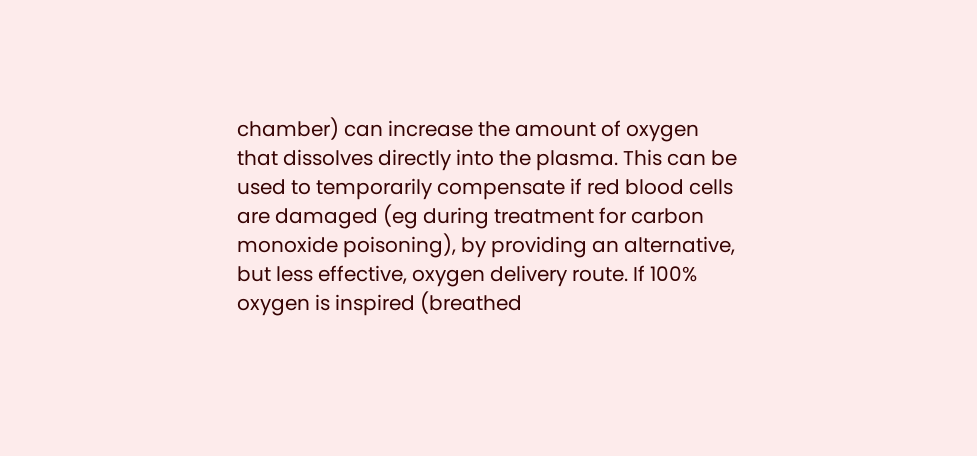chamber) can increase the amount of oxygen that dissolves directly into the plasma. This can be used to temporarily compensate if red blood cells are damaged (eg during treatment for carbon monoxide poisoning), by providing an alternative, but less effective, oxygen delivery route. If 100% oxygen is inspired (breathed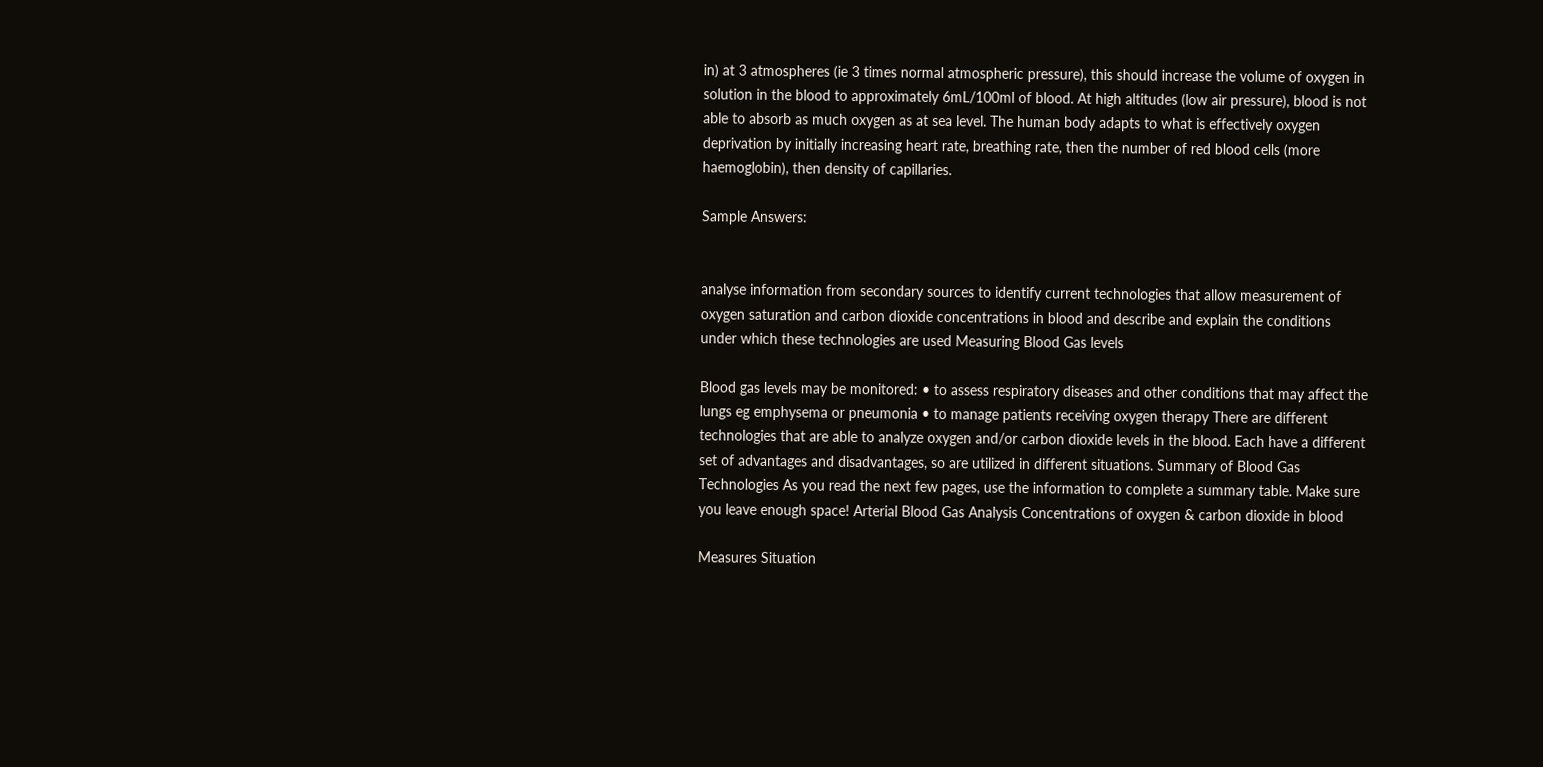in) at 3 atmospheres (ie 3 times normal atmospheric pressure), this should increase the volume of oxygen in solution in the blood to approximately 6mL/100ml of blood. At high altitudes (low air pressure), blood is not able to absorb as much oxygen as at sea level. The human body adapts to what is effectively oxygen deprivation by initially increasing heart rate, breathing rate, then the number of red blood cells (more haemoglobin), then density of capillaries.

Sample Answers:


analyse information from secondary sources to identify current technologies that allow measurement of oxygen saturation and carbon dioxide concentrations in blood and describe and explain the conditions under which these technologies are used Measuring Blood Gas levels

Blood gas levels may be monitored: • to assess respiratory diseases and other conditions that may affect the lungs eg emphysema or pneumonia • to manage patients receiving oxygen therapy There are different technologies that are able to analyze oxygen and/or carbon dioxide levels in the blood. Each have a different set of advantages and disadvantages, so are utilized in different situations. Summary of Blood Gas Technologies As you read the next few pages, use the information to complete a summary table. Make sure you leave enough space! Arterial Blood Gas Analysis Concentrations of oxygen & carbon dioxide in blood

Measures Situation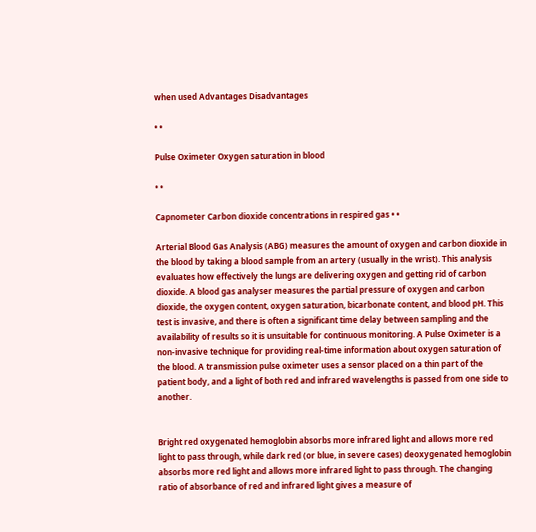when used Advantages Disadvantages

• •

Pulse Oximeter Oxygen saturation in blood

• •

Capnometer Carbon dioxide concentrations in respired gas • •

Arterial Blood Gas Analysis (ABG) measures the amount of oxygen and carbon dioxide in the blood by taking a blood sample from an artery (usually in the wrist). This analysis evaluates how effectively the lungs are delivering oxygen and getting rid of carbon dioxide. A blood gas analyser measures the partial pressure of oxygen and carbon dioxide, the oxygen content, oxygen saturation, bicarbonate content, and blood pH. This test is invasive, and there is often a significant time delay between sampling and the availability of results so it is unsuitable for continuous monitoring. A Pulse Oximeter is a non-invasive technique for providing real-time information about oxygen saturation of the blood. A transmission pulse oximeter uses a sensor placed on a thin part of the patient body, and a light of both red and infrared wavelengths is passed from one side to another.


Bright red oxygenated hemoglobin absorbs more infrared light and allows more red light to pass through, while dark red (or blue, in severe cases) deoxygenated hemoglobin absorbs more red light and allows more infrared light to pass through. The changing ratio of absorbance of red and infrared light gives a measure of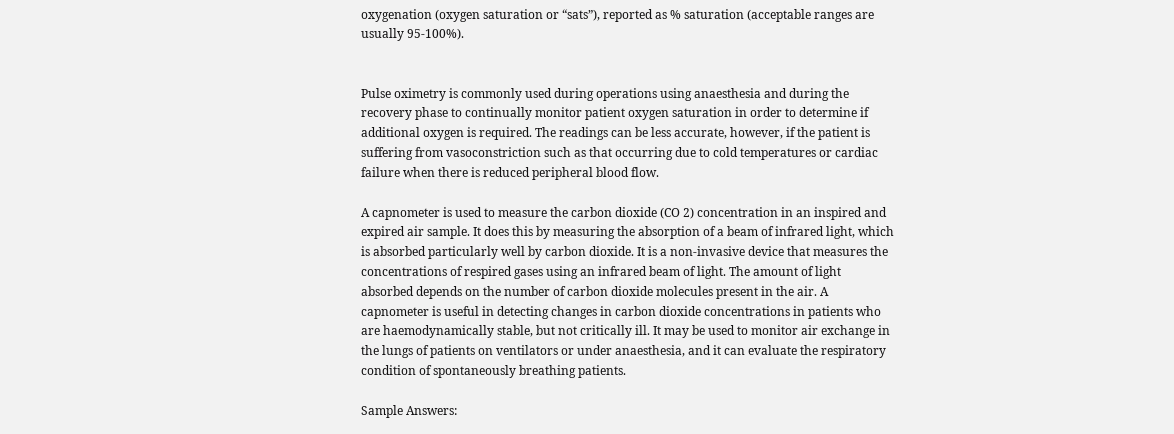oxygenation (oxygen saturation or “sats”), reported as % saturation (acceptable ranges are usually 95-100%).


Pulse oximetry is commonly used during operations using anaesthesia and during the recovery phase to continually monitor patient oxygen saturation in order to determine if additional oxygen is required. The readings can be less accurate, however, if the patient is suffering from vasoconstriction such as that occurring due to cold temperatures or cardiac failure when there is reduced peripheral blood flow.

A capnometer is used to measure the carbon dioxide (CO 2) concentration in an inspired and expired air sample. It does this by measuring the absorption of a beam of infrared light, which is absorbed particularly well by carbon dioxide. It is a non-invasive device that measures the concentrations of respired gases using an infrared beam of light. The amount of light absorbed depends on the number of carbon dioxide molecules present in the air. A capnometer is useful in detecting changes in carbon dioxide concentrations in patients who are haemodynamically stable, but not critically ill. It may be used to monitor air exchange in the lungs of patients on ventilators or under anaesthesia, and it can evaluate the respiratory condition of spontaneously breathing patients.

Sample Answers: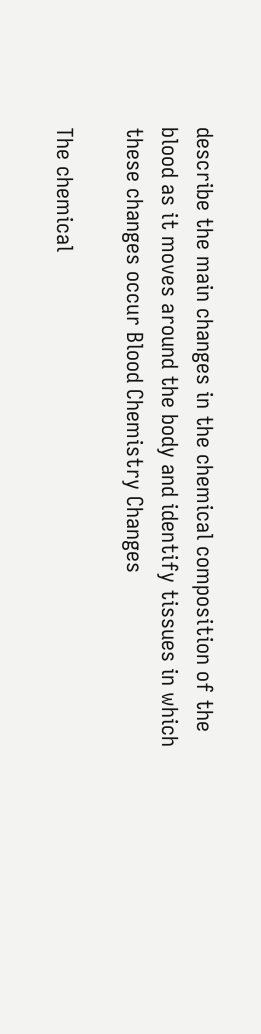describe the main changes in the chemical composition of the blood as it moves around the body and identify tissues in which these changes occur Blood Chemistry Changes

The chemical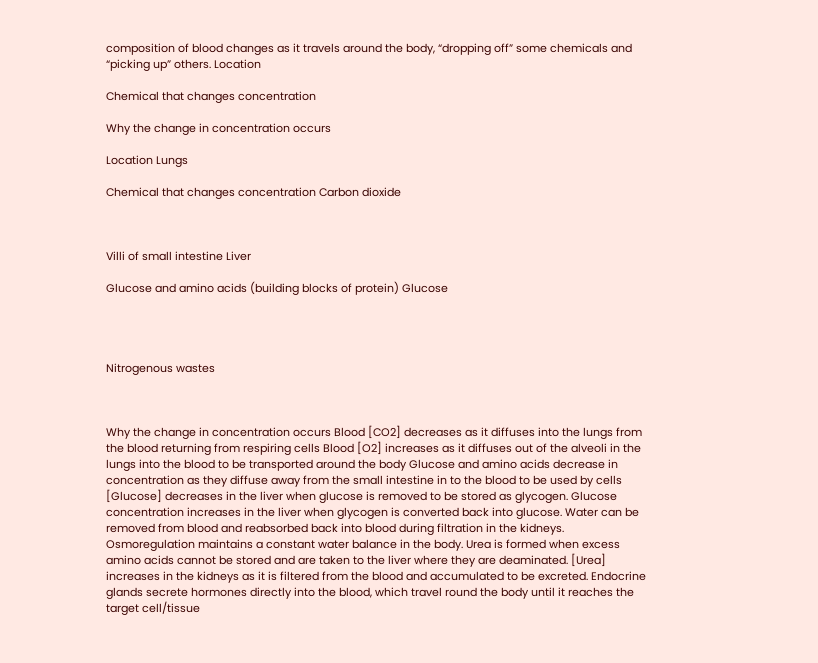composition of blood changes as it travels around the body, “dropping off” some chemicals and “picking up” others. Location

Chemical that changes concentration

Why the change in concentration occurs

Location Lungs

Chemical that changes concentration Carbon dioxide



Villi of small intestine Liver

Glucose and amino acids (building blocks of protein) Glucose




Nitrogenous wastes



Why the change in concentration occurs Blood [CO2] decreases as it diffuses into the lungs from the blood returning from respiring cells Blood [O2] increases as it diffuses out of the alveoli in the lungs into the blood to be transported around the body Glucose and amino acids decrease in concentration as they diffuse away from the small intestine in to the blood to be used by cells [Glucose] decreases in the liver when glucose is removed to be stored as glycogen. Glucose concentration increases in the liver when glycogen is converted back into glucose. Water can be removed from blood and reabsorbed back into blood during filtration in the kidneys. Osmoregulation maintains a constant water balance in the body. Urea is formed when excess amino acids cannot be stored and are taken to the liver where they are deaminated. [Urea] increases in the kidneys as it is filtered from the blood and accumulated to be excreted. Endocrine glands secrete hormones directly into the blood, which travel round the body until it reaches the target cell/tissue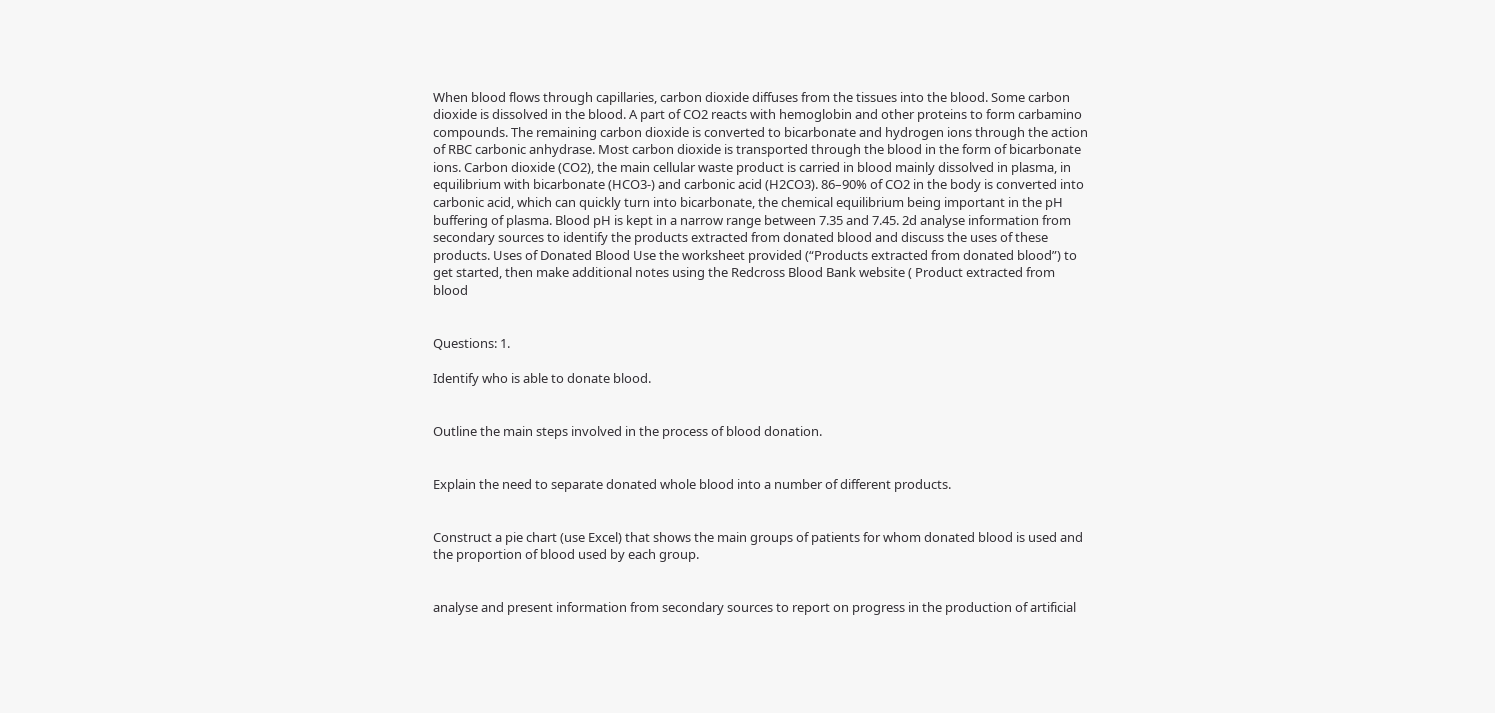When blood flows through capillaries, carbon dioxide diffuses from the tissues into the blood. Some carbon dioxide is dissolved in the blood. A part of CO2 reacts with hemoglobin and other proteins to form carbamino compounds. The remaining carbon dioxide is converted to bicarbonate and hydrogen ions through the action of RBC carbonic anhydrase. Most carbon dioxide is transported through the blood in the form of bicarbonate ions. Carbon dioxide (CO2), the main cellular waste product is carried in blood mainly dissolved in plasma, in equilibrium with bicarbonate (HCO3-) and carbonic acid (H2CO3). 86–90% of CO2 in the body is converted into carbonic acid, which can quickly turn into bicarbonate, the chemical equilibrium being important in the pH buffering of plasma. Blood pH is kept in a narrow range between 7.35 and 7.45. 2d analyse information from secondary sources to identify the products extracted from donated blood and discuss the uses of these products. Uses of Donated Blood Use the worksheet provided (“Products extracted from donated blood”) to get started, then make additional notes using the Redcross Blood Bank website ( Product extracted from blood


Questions: 1.

Identify who is able to donate blood.


Outline the main steps involved in the process of blood donation.


Explain the need to separate donated whole blood into a number of different products.


Construct a pie chart (use Excel) that shows the main groups of patients for whom donated blood is used and the proportion of blood used by each group.


analyse and present information from secondary sources to report on progress in the production of artificial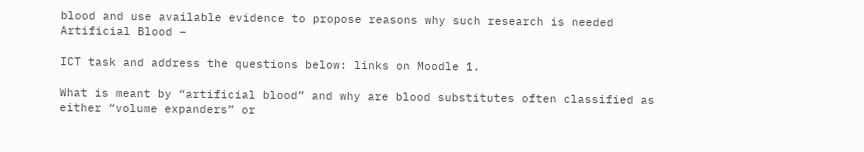blood and use available evidence to propose reasons why such research is needed Artificial Blood –

ICT task and address the questions below: links on Moodle 1.

What is meant by “artificial blood” and why are blood substitutes often classified as either “volume expanders” or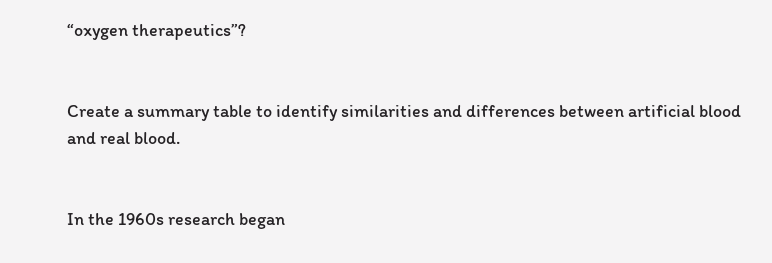“oxygen therapeutics”?


Create a summary table to identify similarities and differences between artificial blood and real blood.


In the 1960s research began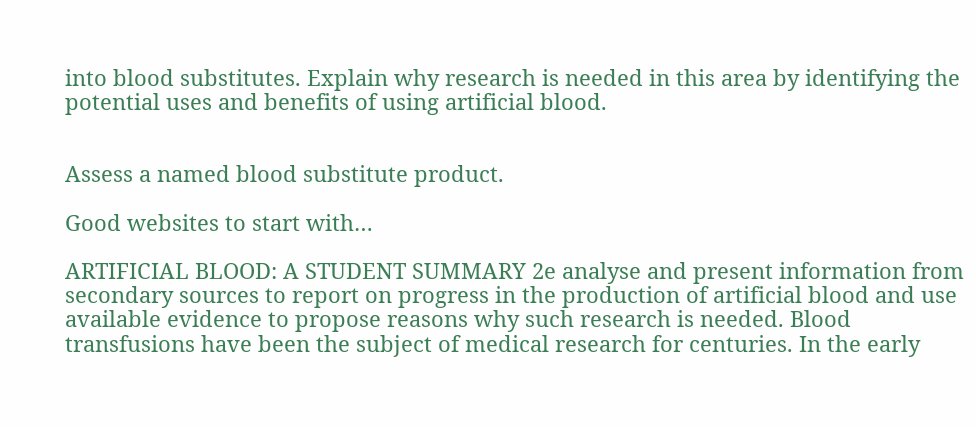into blood substitutes. Explain why research is needed in this area by identifying the potential uses and benefits of using artificial blood.


Assess a named blood substitute product.

Good websites to start with…

ARTIFICIAL BLOOD: A STUDENT SUMMARY 2e analyse and present information from secondary sources to report on progress in the production of artificial blood and use available evidence to propose reasons why such research is needed. Blood transfusions have been the subject of medical research for centuries. In the early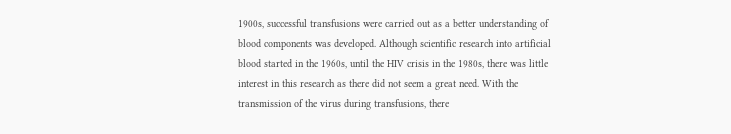1900s, successful transfusions were carried out as a better understanding of blood components was developed. Although scientific research into artificial blood started in the 1960s, until the HIV crisis in the 1980s, there was little interest in this research as there did not seem a great need. With the transmission of the virus during transfusions, there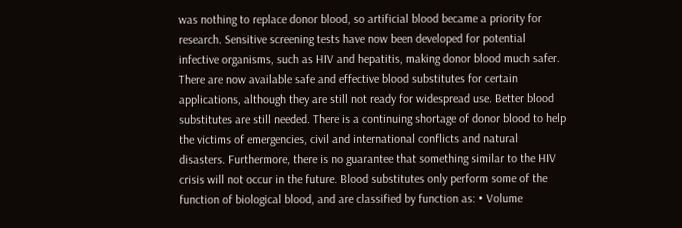was nothing to replace donor blood, so artificial blood became a priority for research. Sensitive screening tests have now been developed for potential infective organisms, such as HIV and hepatitis, making donor blood much safer. There are now available safe and effective blood substitutes for certain applications, although they are still not ready for widespread use. Better blood substitutes are still needed. There is a continuing shortage of donor blood to help the victims of emergencies, civil and international conflicts and natural disasters. Furthermore, there is no guarantee that something similar to the HIV crisis will not occur in the future. Blood substitutes only perform some of the function of biological blood, and are classified by function as: • Volume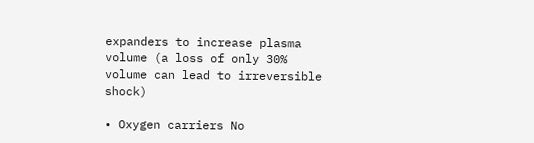expanders to increase plasma volume (a loss of only 30% volume can lead to irreversible shock)

• Oxygen carriers No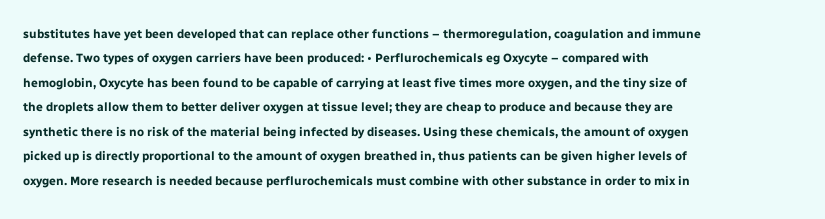substitutes have yet been developed that can replace other functions – thermoregulation, coagulation and immune defense. Two types of oxygen carriers have been produced: • Perflurochemicals eg Oxycyte – compared with hemoglobin, Oxycyte has been found to be capable of carrying at least five times more oxygen, and the tiny size of the droplets allow them to better deliver oxygen at tissue level; they are cheap to produce and because they are synthetic there is no risk of the material being infected by diseases. Using these chemicals, the amount of oxygen picked up is directly proportional to the amount of oxygen breathed in, thus patients can be given higher levels of oxygen. More research is needed because perflurochemicals must combine with other substance in order to mix in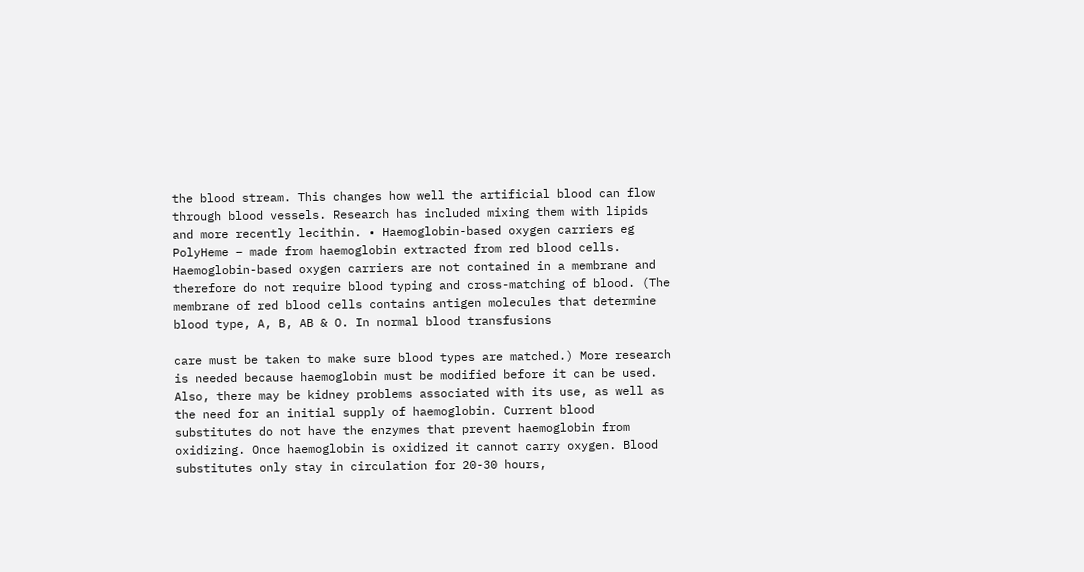the blood stream. This changes how well the artificial blood can flow through blood vessels. Research has included mixing them with lipids and more recently lecithin. • Haemoglobin-based oxygen carriers eg PolyHeme – made from haemoglobin extracted from red blood cells. Haemoglobin-based oxygen carriers are not contained in a membrane and therefore do not require blood typing and cross-matching of blood. (The membrane of red blood cells contains antigen molecules that determine blood type, A, B, AB & O. In normal blood transfusions

care must be taken to make sure blood types are matched.) More research is needed because haemoglobin must be modified before it can be used. Also, there may be kidney problems associated with its use, as well as the need for an initial supply of haemoglobin. Current blood substitutes do not have the enzymes that prevent haemoglobin from oxidizing. Once haemoglobin is oxidized it cannot carry oxygen. Blood substitutes only stay in circulation for 20-30 hours,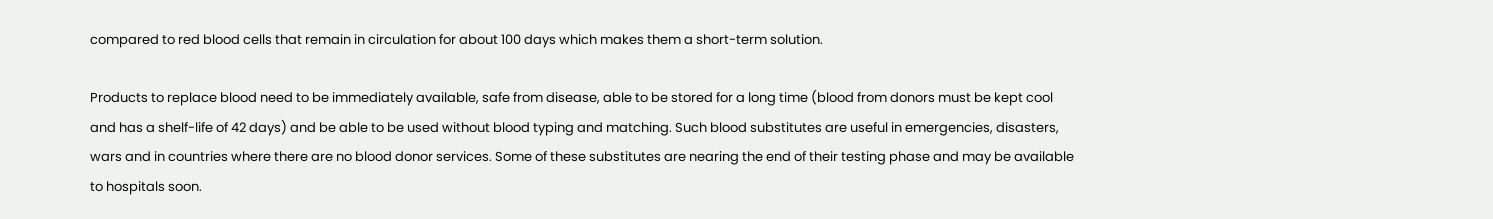compared to red blood cells that remain in circulation for about 100 days which makes them a short-term solution.

Products to replace blood need to be immediately available, safe from disease, able to be stored for a long time (blood from donors must be kept cool and has a shelf-life of 42 days) and be able to be used without blood typing and matching. Such blood substitutes are useful in emergencies, disasters, wars and in countries where there are no blood donor services. Some of these substitutes are nearing the end of their testing phase and may be available to hospitals soon.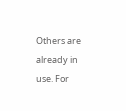Others are already in use. For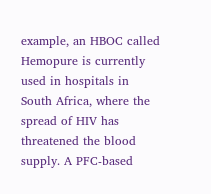example, an HBOC called Hemopure is currently used in hospitals in South Africa, where the spread of HIV has threatened the blood supply. A PFC-based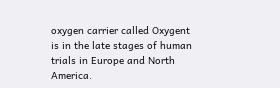oxygen carrier called Oxygent is in the late stages of human trials in Europe and North America.